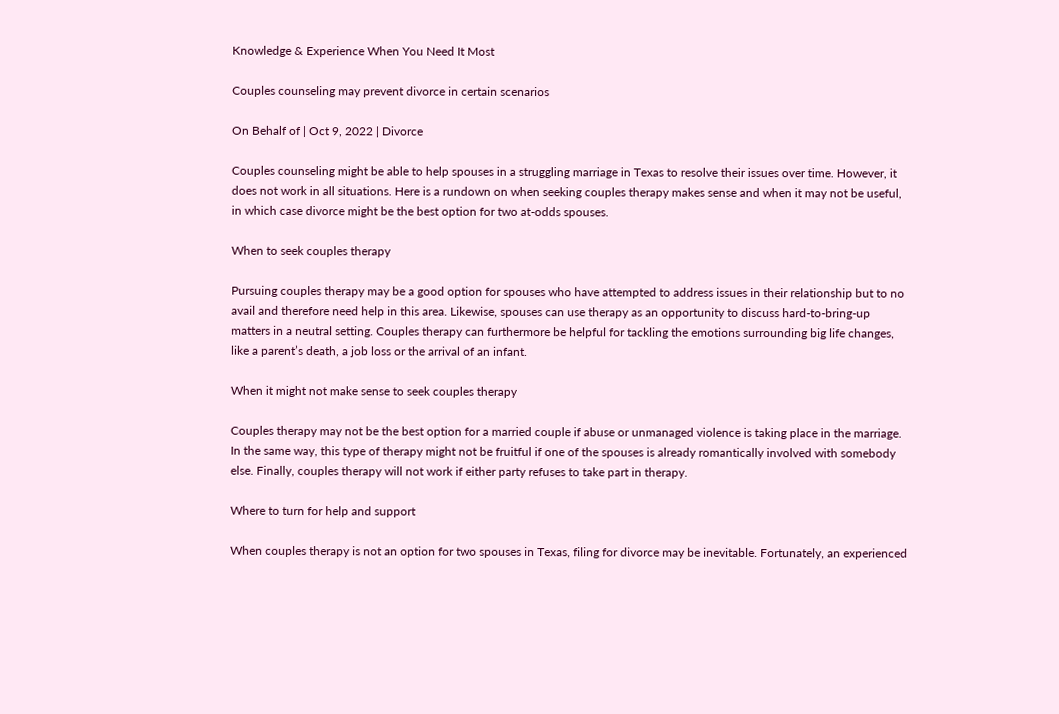Knowledge & Experience When You Need It Most

Couples counseling may prevent divorce in certain scenarios

On Behalf of | Oct 9, 2022 | Divorce

Couples counseling might be able to help spouses in a struggling marriage in Texas to resolve their issues over time. However, it does not work in all situations. Here is a rundown on when seeking couples therapy makes sense and when it may not be useful, in which case divorce might be the best option for two at-odds spouses.

When to seek couples therapy

Pursuing couples therapy may be a good option for spouses who have attempted to address issues in their relationship but to no avail and therefore need help in this area. Likewise, spouses can use therapy as an opportunity to discuss hard-to-bring-up matters in a neutral setting. Couples therapy can furthermore be helpful for tackling the emotions surrounding big life changes, like a parent’s death, a job loss or the arrival of an infant.

When it might not make sense to seek couples therapy

Couples therapy may not be the best option for a married couple if abuse or unmanaged violence is taking place in the marriage. In the same way, this type of therapy might not be fruitful if one of the spouses is already romantically involved with somebody else. Finally, couples therapy will not work if either party refuses to take part in therapy.

Where to turn for help and support

When couples therapy is not an option for two spouses in Texas, filing for divorce may be inevitable. Fortunately, an experienced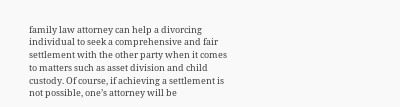family law attorney can help a divorcing individual to seek a comprehensive and fair settlement with the other party when it comes to matters such as asset division and child custody. Of course, if achieving a settlement is not possible, one’s attorney will be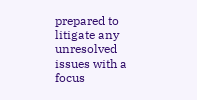prepared to litigate any unresolved issues with a focus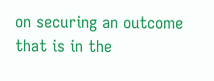on securing an outcome that is in the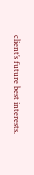client’s future best interests.